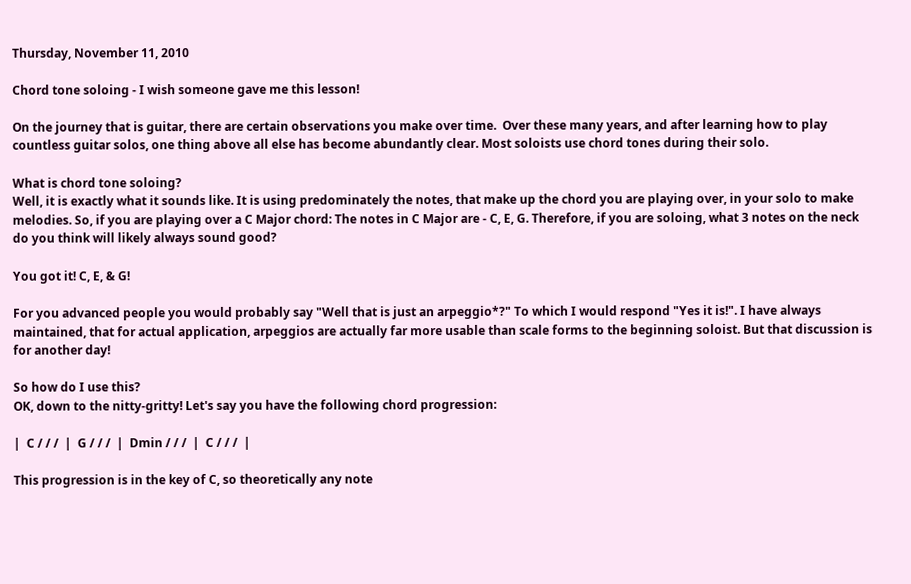Thursday, November 11, 2010

Chord tone soloing - I wish someone gave me this lesson!

On the journey that is guitar, there are certain observations you make over time.  Over these many years, and after learning how to play countless guitar solos, one thing above all else has become abundantly clear. Most soloists use chord tones during their solo.

What is chord tone soloing?
Well, it is exactly what it sounds like. It is using predominately the notes, that make up the chord you are playing over, in your solo to make melodies. So, if you are playing over a C Major chord: The notes in C Major are - C, E, G. Therefore, if you are soloing, what 3 notes on the neck do you think will likely always sound good?

You got it! C, E, & G!

For you advanced people you would probably say "Well that is just an arpeggio*?" To which I would respond "Yes it is!". I have always maintained, that for actual application, arpeggios are actually far more usable than scale forms to the beginning soloist. But that discussion is for another day!

So how do I use this?
OK, down to the nitty-gritty! Let's say you have the following chord progression:

|  C / / /  |  G / / /  |  Dmin / / /  |  C / / /  |

This progression is in the key of C, so theoretically any note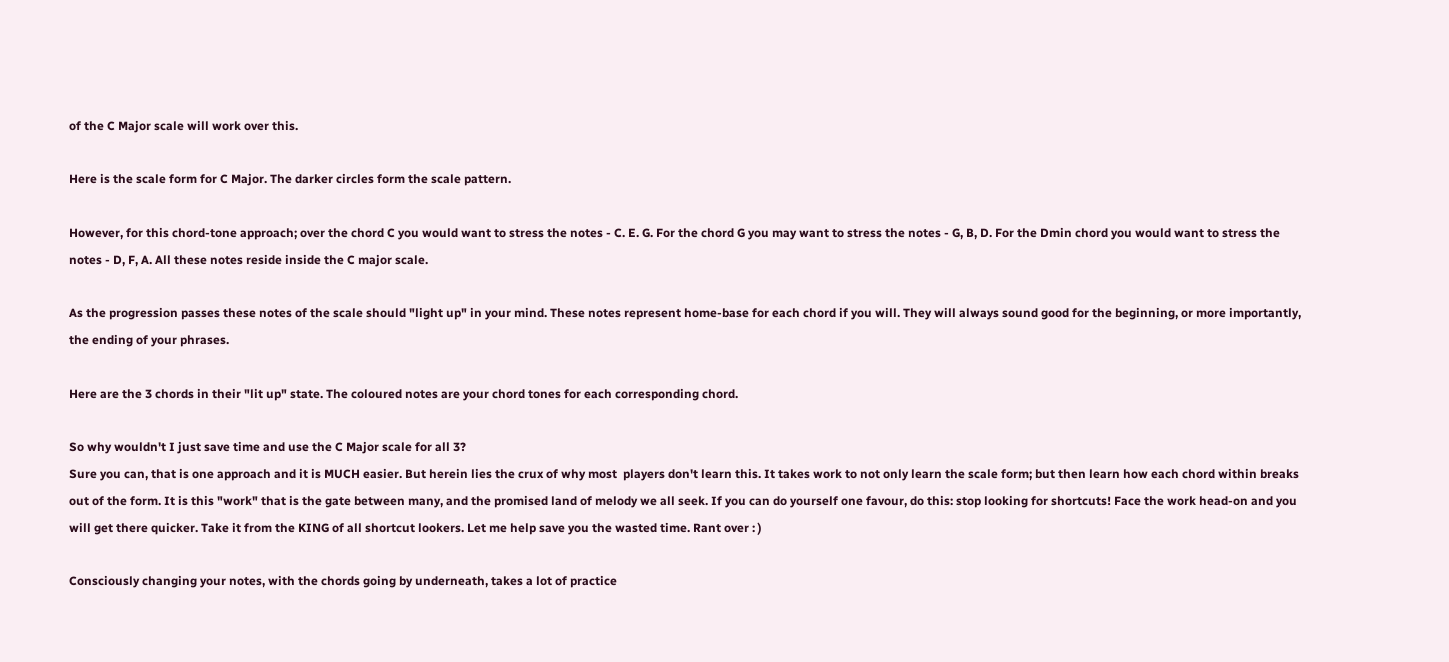of the C Major scale will work over this.

Here is the scale form for C Major. The darker circles form the scale pattern.

However, for this chord-tone approach; over the chord C you would want to stress the notes - C. E. G. For the chord G you may want to stress the notes - G, B, D. For the Dmin chord you would want to stress the notes - D, F, A. All these notes reside inside the C major scale.

As the progression passes these notes of the scale should "light up" in your mind. These notes represent home-base for each chord if you will. They will always sound good for the beginning, or more importantly, the ending of your phrases.

Here are the 3 chords in their "lit up" state. The coloured notes are your chord tones for each corresponding chord.

So why wouldn't I just save time and use the C Major scale for all 3?
Sure you can, that is one approach and it is MUCH easier. But herein lies the crux of why most  players don't learn this. It takes work to not only learn the scale form; but then learn how each chord within breaks out of the form. It is this "work" that is the gate between many, and the promised land of melody we all seek. If you can do yourself one favour, do this: stop looking for shortcuts! Face the work head-on and you will get there quicker. Take it from the KING of all shortcut lookers. Let me help save you the wasted time. Rant over : )

Consciously changing your notes, with the chords going by underneath, takes a lot of practice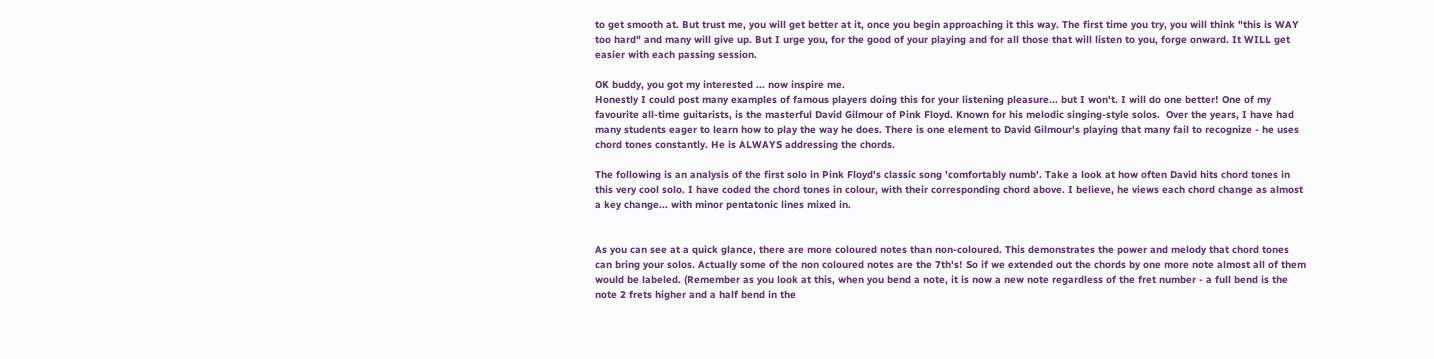to get smooth at. But trust me, you will get better at it, once you begin approaching it this way. The first time you try, you will think "this is WAY too hard" and many will give up. But I urge you, for the good of your playing and for all those that will listen to you, forge onward. It WILL get easier with each passing session.

OK buddy, you got my interested ... now inspire me.
Honestly I could post many examples of famous players doing this for your listening pleasure... but I won't. I will do one better! One of my favourite all-time guitarists, is the masterful David Gilmour of Pink Floyd. Known for his melodic singing-style solos.  Over the years, I have had many students eager to learn how to play the way he does. There is one element to David Gilmour's playing that many fail to recognize - he uses chord tones constantly. He is ALWAYS addressing the chords.

The following is an analysis of the first solo in Pink Floyd's classic song 'comfortably numb'. Take a look at how often David hits chord tones in this very cool solo. I have coded the chord tones in colour, with their corresponding chord above. I believe, he views each chord change as almost a key change... with minor pentatonic lines mixed in.


As you can see at a quick glance, there are more coloured notes than non-coloured. This demonstrates the power and melody that chord tones can bring your solos. Actually some of the non coloured notes are the 7th's! So if we extended out the chords by one more note almost all of them would be labeled. (Remember as you look at this, when you bend a note, it is now a new note regardless of the fret number - a full bend is the note 2 frets higher and a half bend in the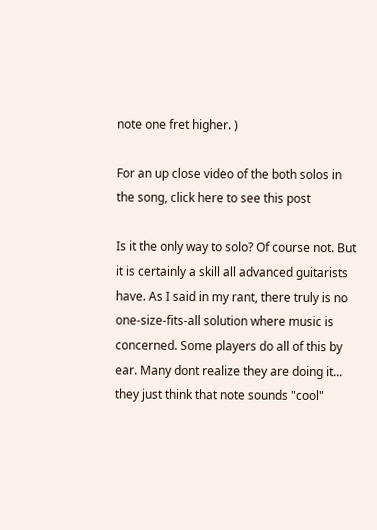note one fret higher. )

For an up close video of the both solos in the song, click here to see this post

Is it the only way to solo? Of course not. But it is certainly a skill all advanced guitarists have. As I said in my rant, there truly is no one-size-fits-all solution where music is concerned. Some players do all of this by ear. Many dont realize they are doing it... they just think that note sounds "cool"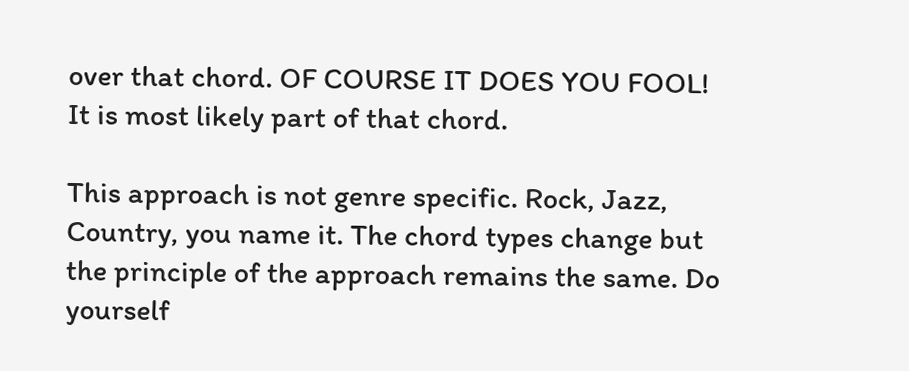over that chord. OF COURSE IT DOES YOU FOOL! It is most likely part of that chord.

This approach is not genre specific. Rock, Jazz, Country, you name it. The chord types change but the principle of the approach remains the same. Do yourself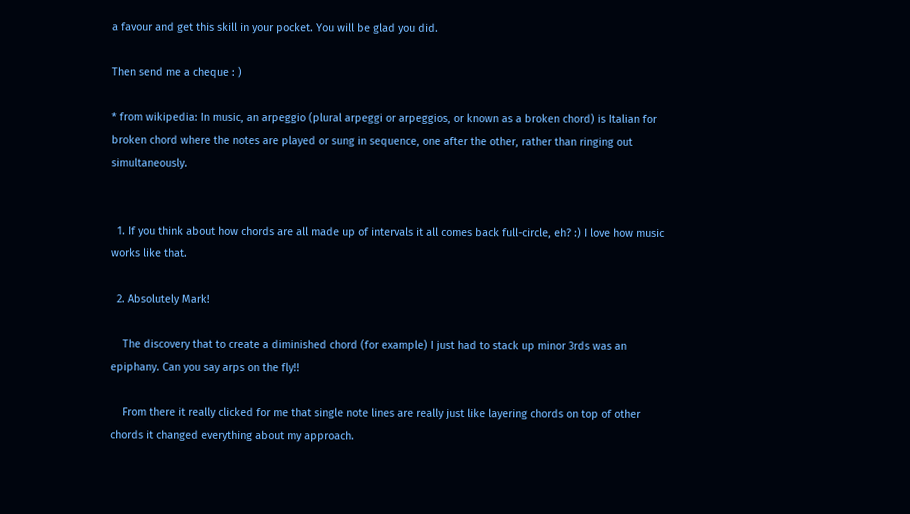a favour and get this skill in your pocket. You will be glad you did.

Then send me a cheque : )

* from wikipedia: In music, an arpeggio (plural arpeggi or arpeggios, or known as a broken chord) is Italian for broken chord where the notes are played or sung in sequence, one after the other, rather than ringing out simultaneously.


  1. If you think about how chords are all made up of intervals it all comes back full-circle, eh? :) I love how music works like that.

  2. Absolutely Mark!

    The discovery that to create a diminished chord (for example) I just had to stack up minor 3rds was an epiphany. Can you say arps on the fly!!

    From there it really clicked for me that single note lines are really just like layering chords on top of other chords it changed everything about my approach.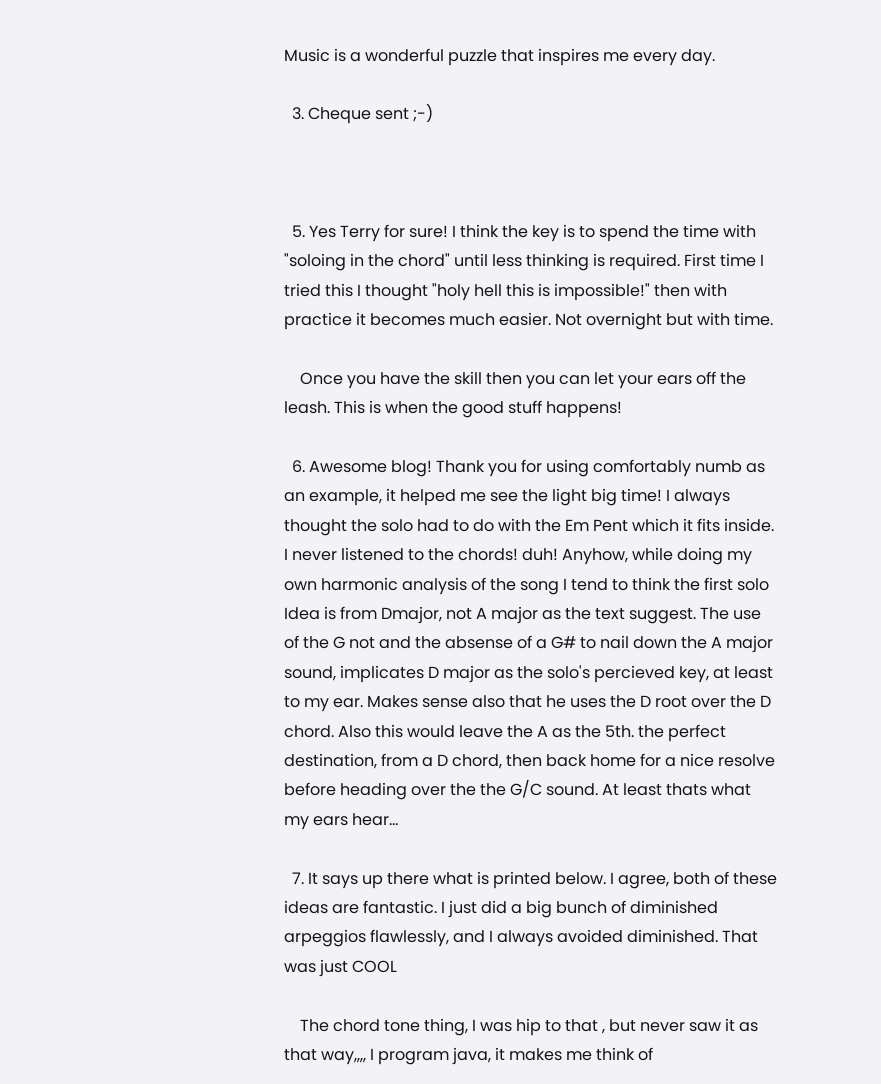Music is a wonderful puzzle that inspires me every day.

  3. Cheque sent ;-)



  5. Yes Terry for sure! I think the key is to spend the time with "soloing in the chord" until less thinking is required. First time I tried this I thought "holy hell this is impossible!" then with practice it becomes much easier. Not overnight but with time.

    Once you have the skill then you can let your ears off the leash. This is when the good stuff happens!

  6. Awesome blog! Thank you for using comfortably numb as an example, it helped me see the light big time! I always thought the solo had to do with the Em Pent which it fits inside. I never listened to the chords! duh! Anyhow, while doing my own harmonic analysis of the song I tend to think the first solo Idea is from Dmajor, not A major as the text suggest. The use of the G not and the absense of a G# to nail down the A major sound, implicates D major as the solo's percieved key, at least to my ear. Makes sense also that he uses the D root over the D chord. Also this would leave the A as the 5th. the perfect destination, from a D chord, then back home for a nice resolve before heading over the the G/C sound. At least thats what my ears hear...

  7. It says up there what is printed below. I agree, both of these ideas are fantastic. I just did a big bunch of diminished arpeggios flawlessly, and I always avoided diminished. That was just COOL

    The chord tone thing, I was hip to that , but never saw it as that way,,,, I program java, it makes me think of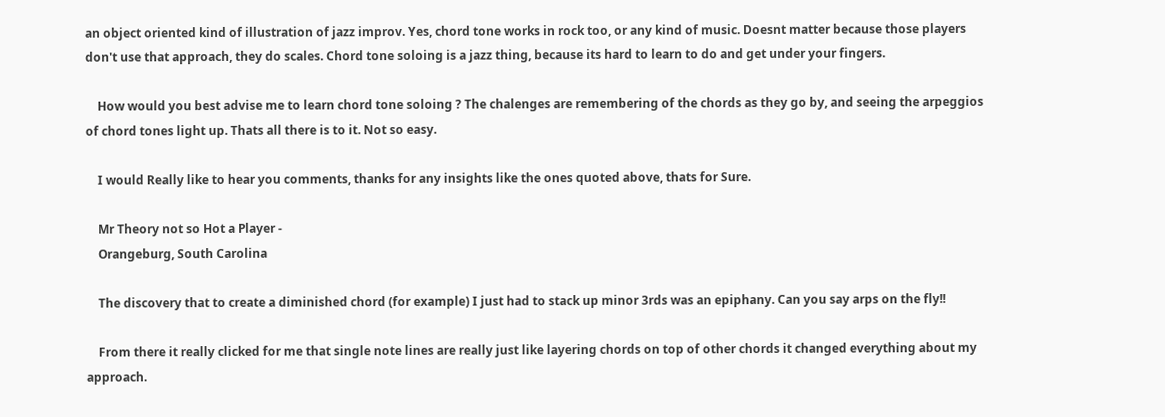an object oriented kind of illustration of jazz improv. Yes, chord tone works in rock too, or any kind of music. Doesnt matter because those players don't use that approach, they do scales. Chord tone soloing is a jazz thing, because its hard to learn to do and get under your fingers.

    How would you best advise me to learn chord tone soloing ? The chalenges are remembering of the chords as they go by, and seeing the arpeggios of chord tones light up. Thats all there is to it. Not so easy.

    I would Really like to hear you comments, thanks for any insights like the ones quoted above, thats for Sure.

    Mr Theory not so Hot a Player -
    Orangeburg, South Carolina

    The discovery that to create a diminished chord (for example) I just had to stack up minor 3rds was an epiphany. Can you say arps on the fly!!

    From there it really clicked for me that single note lines are really just like layering chords on top of other chords it changed everything about my approach.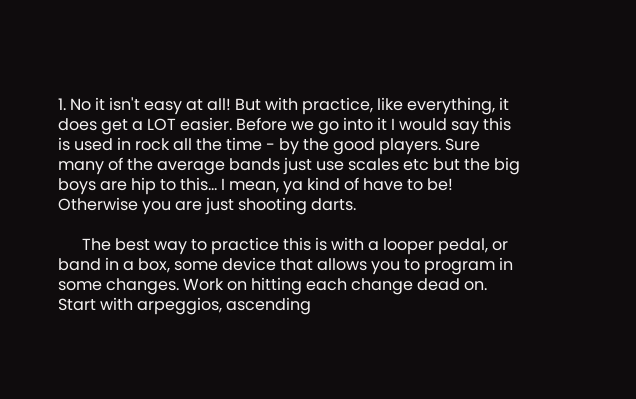1. No it isn't easy at all! But with practice, like everything, it does get a LOT easier. Before we go into it I would say this is used in rock all the time - by the good players. Sure many of the average bands just use scales etc but the big boys are hip to this... I mean, ya kind of have to be! Otherwise you are just shooting darts.

      The best way to practice this is with a looper pedal, or band in a box, some device that allows you to program in some changes. Work on hitting each change dead on. Start with arpeggios, ascending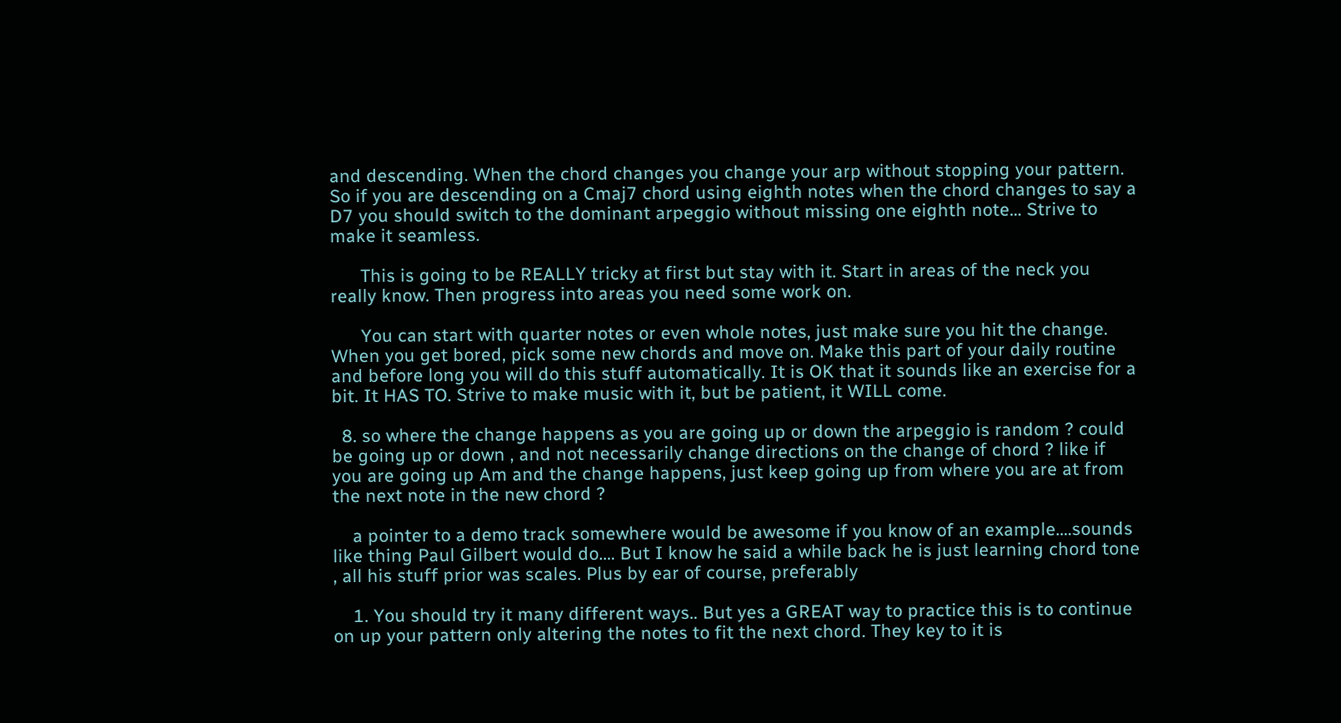and descending. When the chord changes you change your arp without stopping your pattern. So if you are descending on a Cmaj7 chord using eighth notes when the chord changes to say a D7 you should switch to the dominant arpeggio without missing one eighth note... Strive to make it seamless.

      This is going to be REALLY tricky at first but stay with it. Start in areas of the neck you really know. Then progress into areas you need some work on.

      You can start with quarter notes or even whole notes, just make sure you hit the change. When you get bored, pick some new chords and move on. Make this part of your daily routine and before long you will do this stuff automatically. It is OK that it sounds like an exercise for a bit. It HAS TO. Strive to make music with it, but be patient, it WILL come.

  8. so where the change happens as you are going up or down the arpeggio is random ? could be going up or down , and not necessarily change directions on the change of chord ? like if you are going up Am and the change happens, just keep going up from where you are at from the next note in the new chord ?

    a pointer to a demo track somewhere would be awesome if you know of an example....sounds like thing Paul Gilbert would do.... But I know he said a while back he is just learning chord tone , all his stuff prior was scales. Plus by ear of course, preferably

    1. You should try it many different ways.. But yes a GREAT way to practice this is to continue on up your pattern only altering the notes to fit the next chord. They key to it is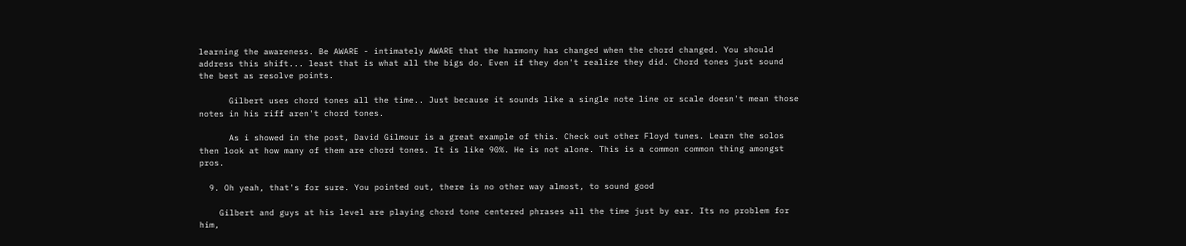learning the awareness. Be AWARE - intimately AWARE that the harmony has changed when the chord changed. You should address this shift... least that is what all the bigs do. Even if they don't realize they did. Chord tones just sound the best as resolve points.

      Gilbert uses chord tones all the time.. Just because it sounds like a single note line or scale doesn't mean those notes in his riff aren't chord tones.

      As i showed in the post, David Gilmour is a great example of this. Check out other Floyd tunes. Learn the solos then look at how many of them are chord tones. It is like 90%. He is not alone. This is a common common thing amongst pros.

  9. Oh yeah, that's for sure. You pointed out, there is no other way almost, to sound good

    Gilbert and guys at his level are playing chord tone centered phrases all the time just by ear. Its no problem for him,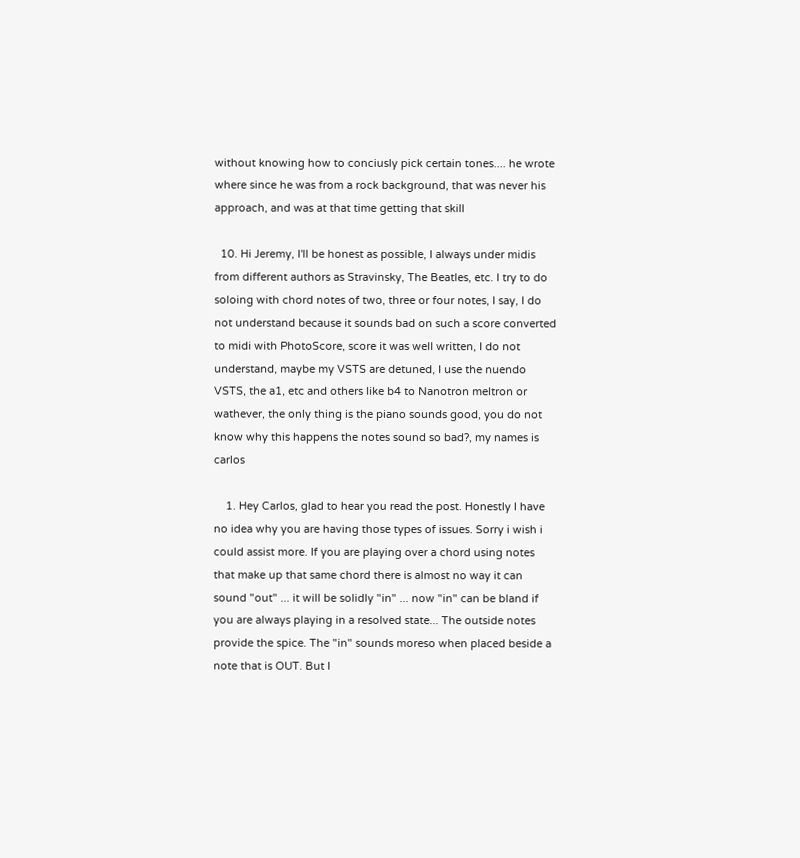without knowing how to conciusly pick certain tones.... he wrote where since he was from a rock background, that was never his approach, and was at that time getting that skill

  10. Hi Jeremy, I'll be honest as possible, I always under midis from different authors as Stravinsky, The Beatles, etc. I try to do soloing with chord notes of two, three or four notes, I say, I do not understand because it sounds bad on such a score converted to midi with PhotoScore, score it was well written, I do not understand, maybe my VSTS are detuned, I use the nuendo VSTS, the a1, etc and others like b4 to Nanotron meltron or wathever, the only thing is the piano sounds good, you do not know why this happens the notes sound so bad?, my names is carlos

    1. Hey Carlos, glad to hear you read the post. Honestly I have no idea why you are having those types of issues. Sorry i wish i could assist more. If you are playing over a chord using notes that make up that same chord there is almost no way it can sound "out" ... it will be solidly "in" ... now "in" can be bland if you are always playing in a resolved state... The outside notes provide the spice. The "in" sounds moreso when placed beside a note that is OUT. But I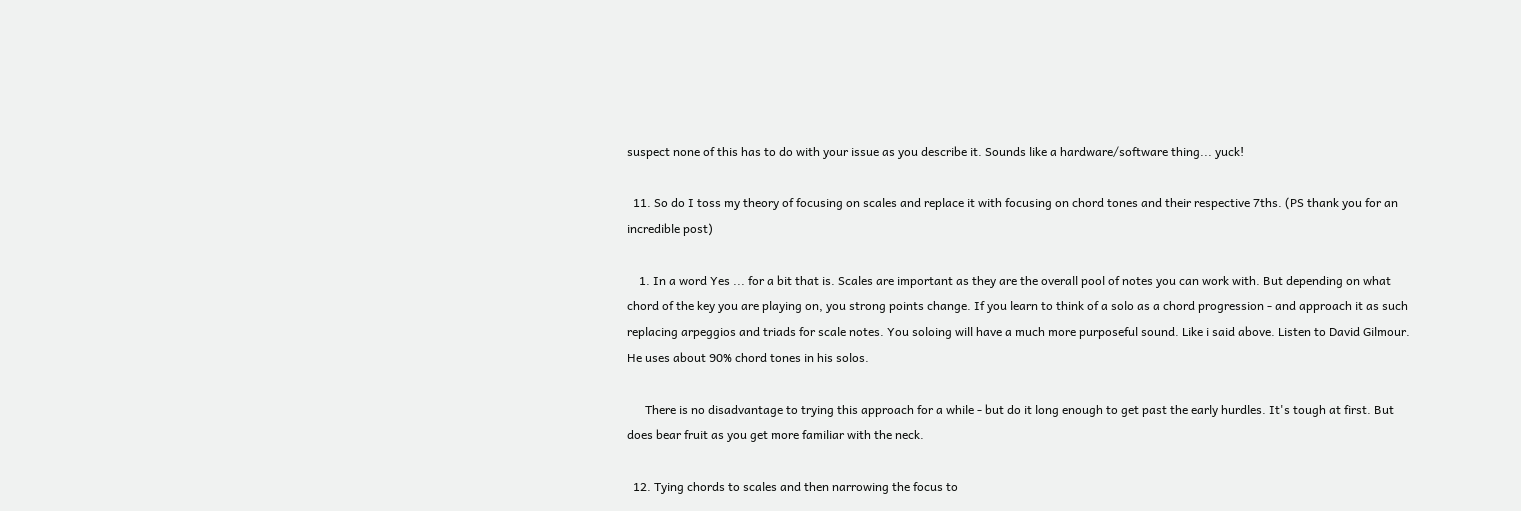suspect none of this has to do with your issue as you describe it. Sounds like a hardware/software thing... yuck!

  11. So do I toss my theory of focusing on scales and replace it with focusing on chord tones and their respective 7ths. (PS thank you for an incredible post)

    1. In a word Yes ... for a bit that is. Scales are important as they are the overall pool of notes you can work with. But depending on what chord of the key you are playing on, you strong points change. If you learn to think of a solo as a chord progression - and approach it as such replacing arpeggios and triads for scale notes. You soloing will have a much more purposeful sound. Like i said above. Listen to David Gilmour. He uses about 90% chord tones in his solos.

      There is no disadvantage to trying this approach for a while - but do it long enough to get past the early hurdles. It's tough at first. But does bear fruit as you get more familiar with the neck.

  12. Tying chords to scales and then narrowing the focus to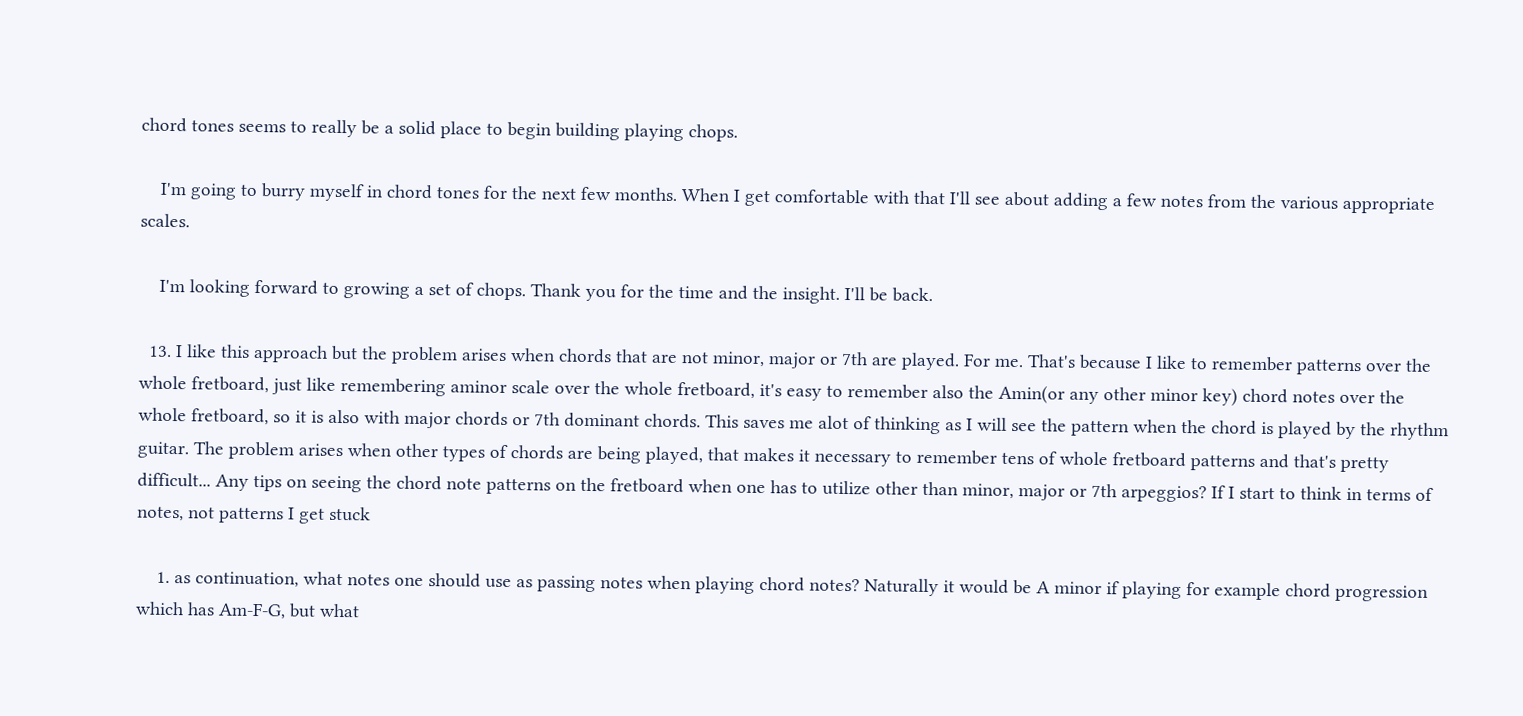chord tones seems to really be a solid place to begin building playing chops.

    I'm going to burry myself in chord tones for the next few months. When I get comfortable with that I'll see about adding a few notes from the various appropriate scales.

    I'm looking forward to growing a set of chops. Thank you for the time and the insight. I'll be back.

  13. I like this approach but the problem arises when chords that are not minor, major or 7th are played. For me. That's because I like to remember patterns over the whole fretboard, just like remembering aminor scale over the whole fretboard, it's easy to remember also the Amin(or any other minor key) chord notes over the whole fretboard, so it is also with major chords or 7th dominant chords. This saves me alot of thinking as I will see the pattern when the chord is played by the rhythm guitar. The problem arises when other types of chords are being played, that makes it necessary to remember tens of whole fretboard patterns and that's pretty difficult... Any tips on seeing the chord note patterns on the fretboard when one has to utilize other than minor, major or 7th arpeggios? If I start to think in terms of notes, not patterns I get stuck

    1. as continuation, what notes one should use as passing notes when playing chord notes? Naturally it would be A minor if playing for example chord progression which has Am-F-G, but what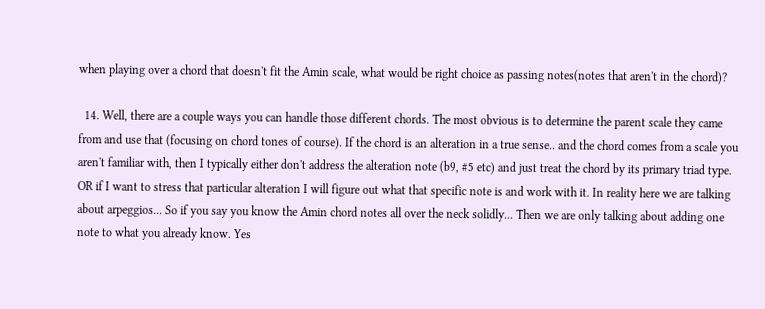when playing over a chord that doesn't fit the Amin scale, what would be right choice as passing notes(notes that aren't in the chord)?

  14. Well, there are a couple ways you can handle those different chords. The most obvious is to determine the parent scale they came from and use that (focusing on chord tones of course). If the chord is an alteration in a true sense.. and the chord comes from a scale you aren't familiar with, then I typically either don't address the alteration note (b9, #5 etc) and just treat the chord by its primary triad type. OR if I want to stress that particular alteration I will figure out what that specific note is and work with it. In reality here we are talking about arpeggios... So if you say you know the Amin chord notes all over the neck solidly... Then we are only talking about adding one note to what you already know. Yes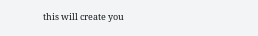this will create you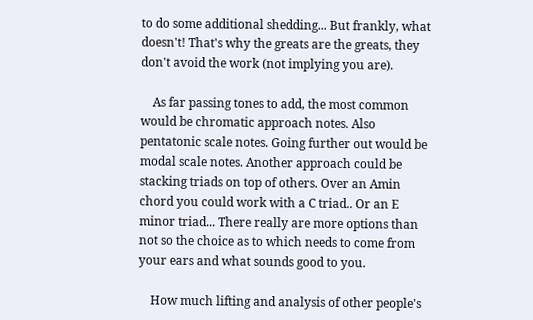to do some additional shedding... But frankly, what doesn't! That's why the greats are the greats, they don't avoid the work (not implying you are).

    As far passing tones to add, the most common would be chromatic approach notes. Also pentatonic scale notes. Going further out would be modal scale notes. Another approach could be stacking triads on top of others. Over an Amin chord you could work with a C triad.. Or an E minor triad... There really are more options than not so the choice as to which needs to come from your ears and what sounds good to you.

    How much lifting and analysis of other people's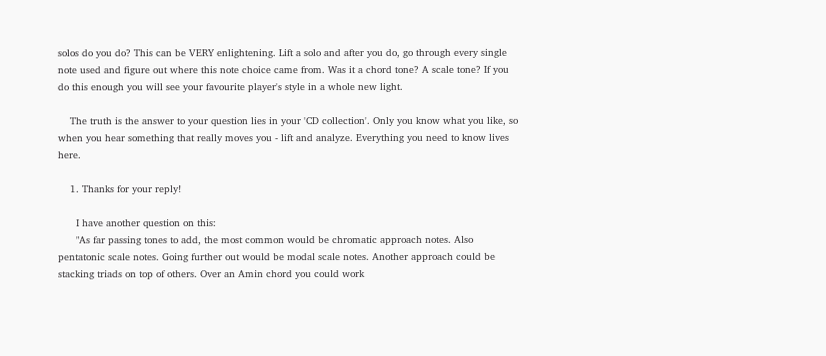solos do you do? This can be VERY enlightening. Lift a solo and after you do, go through every single note used and figure out where this note choice came from. Was it a chord tone? A scale tone? If you do this enough you will see your favourite player's style in a whole new light.

    The truth is the answer to your question lies in your 'CD collection'. Only you know what you like, so when you hear something that really moves you - lift and analyze. Everything you need to know lives here.

    1. Thanks for your reply!

      I have another question on this:
      "As far passing tones to add, the most common would be chromatic approach notes. Also pentatonic scale notes. Going further out would be modal scale notes. Another approach could be stacking triads on top of others. Over an Amin chord you could work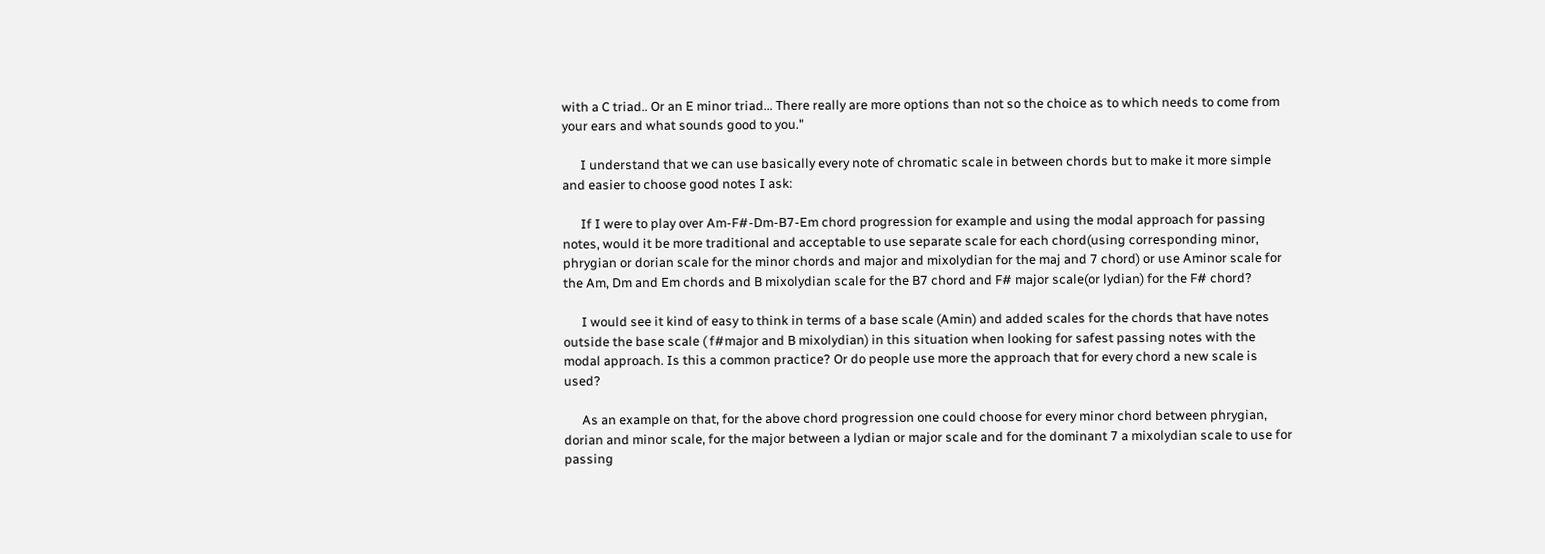with a C triad.. Or an E minor triad... There really are more options than not so the choice as to which needs to come from your ears and what sounds good to you."

      I understand that we can use basically every note of chromatic scale in between chords but to make it more simple and easier to choose good notes I ask:

      If I were to play over Am-F#-Dm-B7-Em chord progression for example and using the modal approach for passing notes, would it be more traditional and acceptable to use separate scale for each chord(using corresponding minor, phrygian or dorian scale for the minor chords and major and mixolydian for the maj and 7 chord) or use Aminor scale for the Am, Dm and Em chords and B mixolydian scale for the B7 chord and F# major scale(or lydian) for the F# chord?

      I would see it kind of easy to think in terms of a base scale (Amin) and added scales for the chords that have notes outside the base scale ( f#major and B mixolydian) in this situation when looking for safest passing notes with the modal approach. Is this a common practice? Or do people use more the approach that for every chord a new scale is used?

      As an example on that, for the above chord progression one could choose for every minor chord between phrygian, dorian and minor scale, for the major between a lydian or major scale and for the dominant 7 a mixolydian scale to use for passing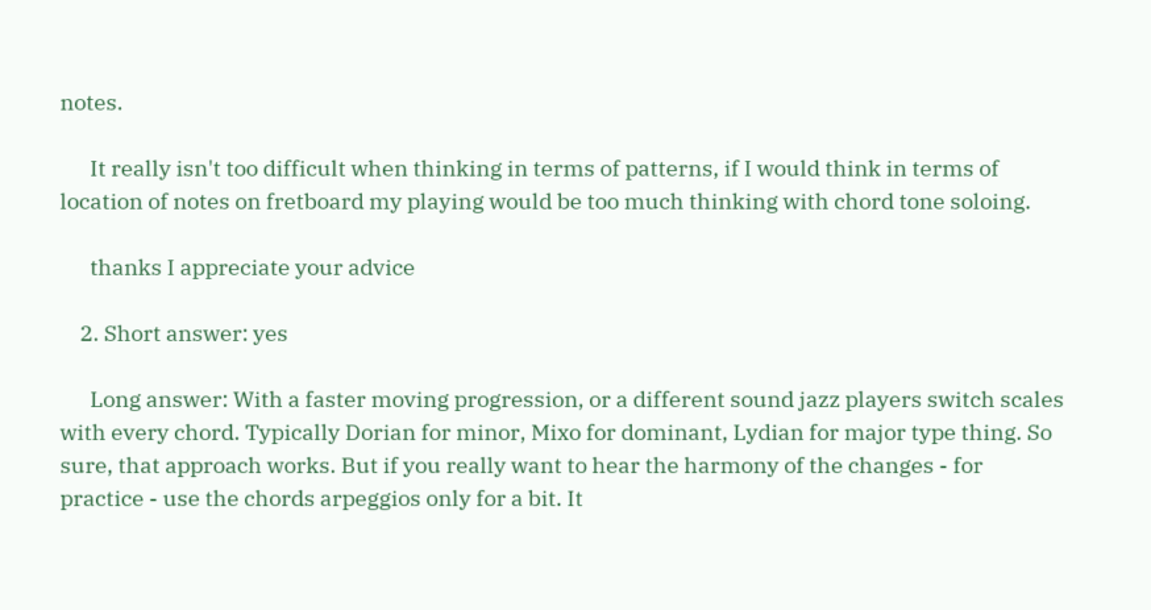notes.

      It really isn't too difficult when thinking in terms of patterns, if I would think in terms of location of notes on fretboard my playing would be too much thinking with chord tone soloing.

      thanks I appreciate your advice

    2. Short answer: yes

      Long answer: With a faster moving progression, or a different sound jazz players switch scales with every chord. Typically Dorian for minor, Mixo for dominant, Lydian for major type thing. So sure, that approach works. But if you really want to hear the harmony of the changes - for practice - use the chords arpeggios only for a bit. It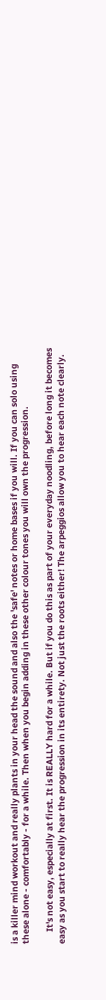is a killer mind workout and really plants in your head the sound and also the 'safe' notes or home bases if you will. If you can solo using these alone - comfortably - for a while. Then when you begin adding in these other colour tones you will own the progression.

      It's not easy, especially at first. It is REALLY hard for a while. But if you do this as part of your everyday noodling, before long it becomes easy as you start to really hear the progression in its entirety. Not just the roots either! The arpeggios allow you to hear each note clearly.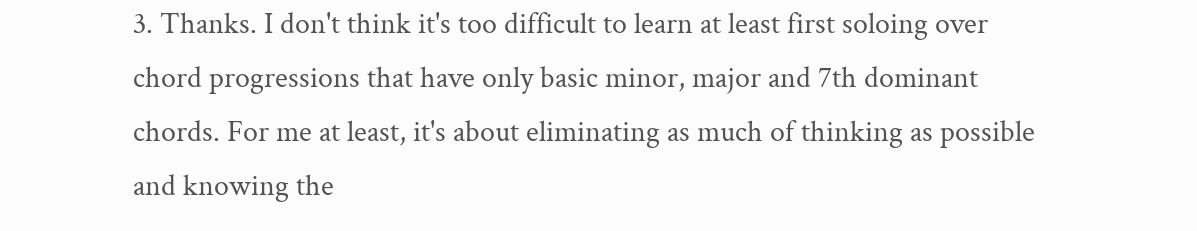3. Thanks. I don't think it's too difficult to learn at least first soloing over chord progressions that have only basic minor, major and 7th dominant chords. For me at least, it's about eliminating as much of thinking as possible and knowing the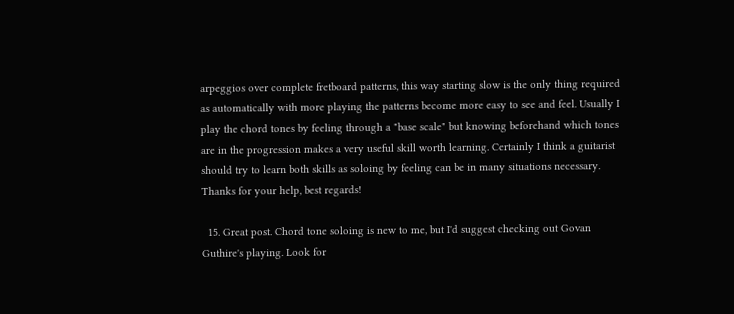arpeggios over complete fretboard patterns, this way starting slow is the only thing required as automatically with more playing the patterns become more easy to see and feel. Usually I play the chord tones by feeling through a "base scale" but knowing beforehand which tones are in the progression makes a very useful skill worth learning. Certainly I think a guitarist should try to learn both skills as soloing by feeling can be in many situations necessary. Thanks for your help, best regards!

  15. Great post. Chord tone soloing is new to me, but I'd suggest checking out Govan Guthire's playing. Look for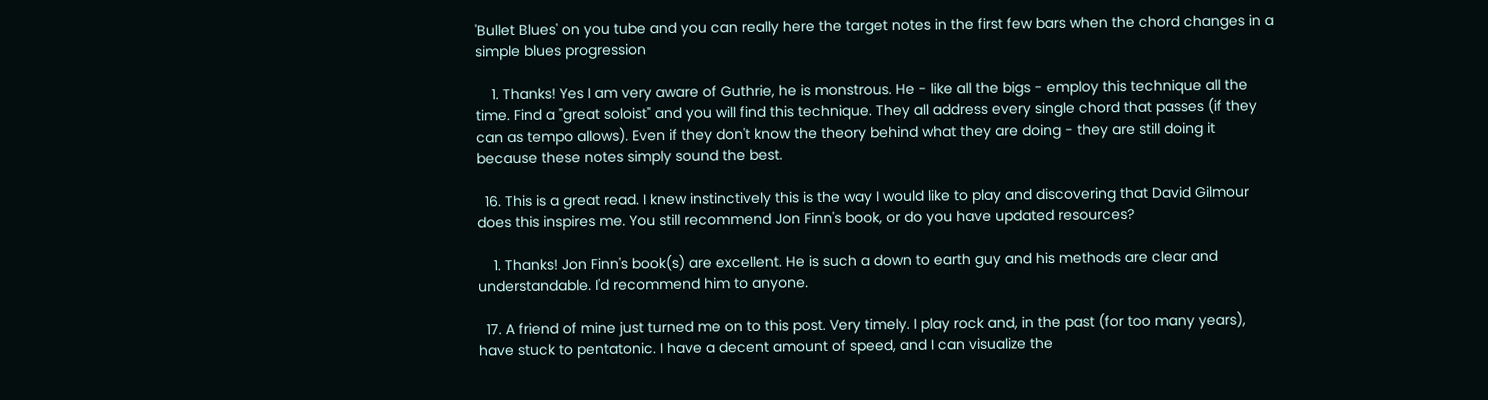'Bullet Blues' on you tube and you can really here the target notes in the first few bars when the chord changes in a simple blues progression

    1. Thanks! Yes I am very aware of Guthrie, he is monstrous. He - like all the bigs - employ this technique all the time. Find a "great soloist" and you will find this technique. They all address every single chord that passes (if they can as tempo allows). Even if they don't know the theory behind what they are doing - they are still doing it because these notes simply sound the best.

  16. This is a great read. I knew instinctively this is the way I would like to play and discovering that David Gilmour does this inspires me. You still recommend Jon Finn's book, or do you have updated resources?

    1. Thanks! Jon Finn's book(s) are excellent. He is such a down to earth guy and his methods are clear and understandable. I'd recommend him to anyone.

  17. A friend of mine just turned me on to this post. Very timely. I play rock and, in the past (for too many years), have stuck to pentatonic. I have a decent amount of speed, and I can visualize the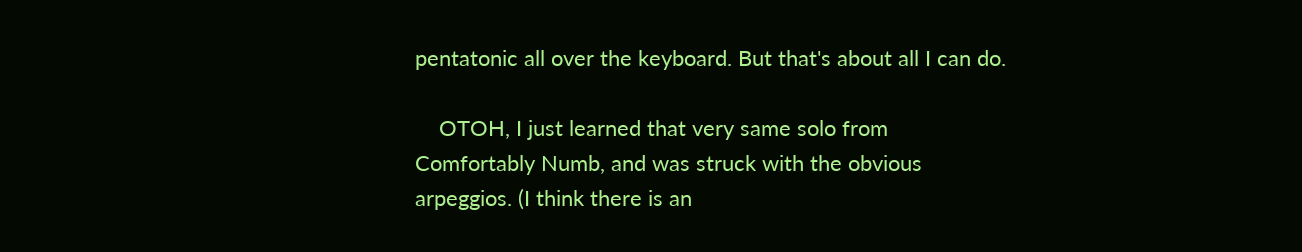pentatonic all over the keyboard. But that's about all I can do.

    OTOH, I just learned that very same solo from Comfortably Numb, and was struck with the obvious arpeggios. (I think there is an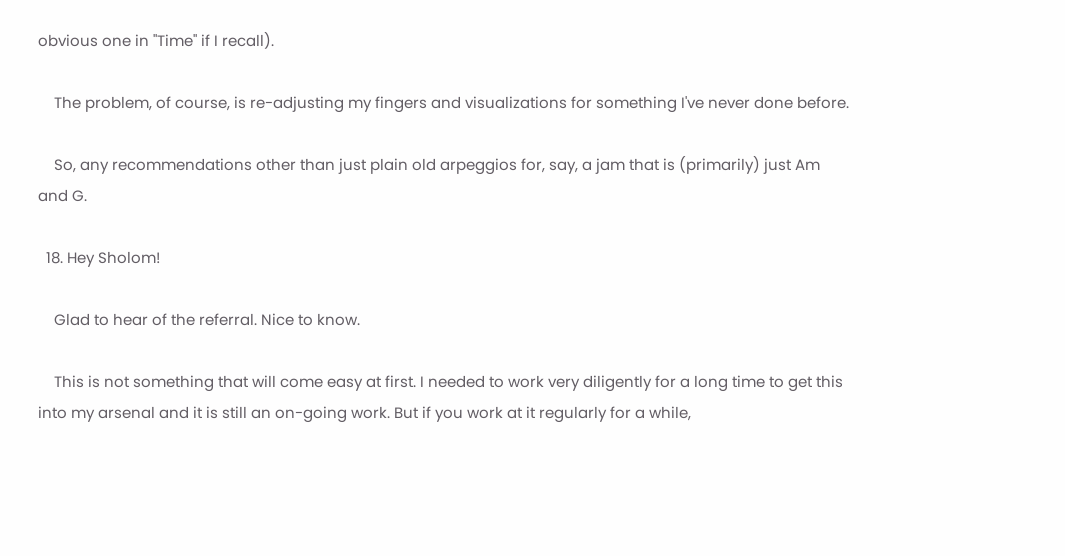obvious one in "Time" if I recall).

    The problem, of course, is re-adjusting my fingers and visualizations for something I've never done before.

    So, any recommendations other than just plain old arpeggios for, say, a jam that is (primarily) just Am and G.

  18. Hey Sholom!

    Glad to hear of the referral. Nice to know.

    This is not something that will come easy at first. I needed to work very diligently for a long time to get this into my arsenal and it is still an on-going work. But if you work at it regularly for a while,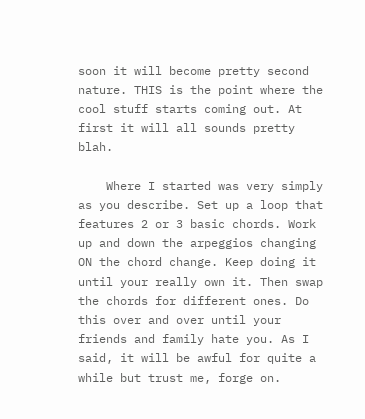soon it will become pretty second nature. THIS is the point where the cool stuff starts coming out. At first it will all sounds pretty blah.

    Where I started was very simply as you describe. Set up a loop that features 2 or 3 basic chords. Work up and down the arpeggios changing ON the chord change. Keep doing it until your really own it. Then swap the chords for different ones. Do this over and over until your friends and family hate you. As I said, it will be awful for quite a while but trust me, forge on.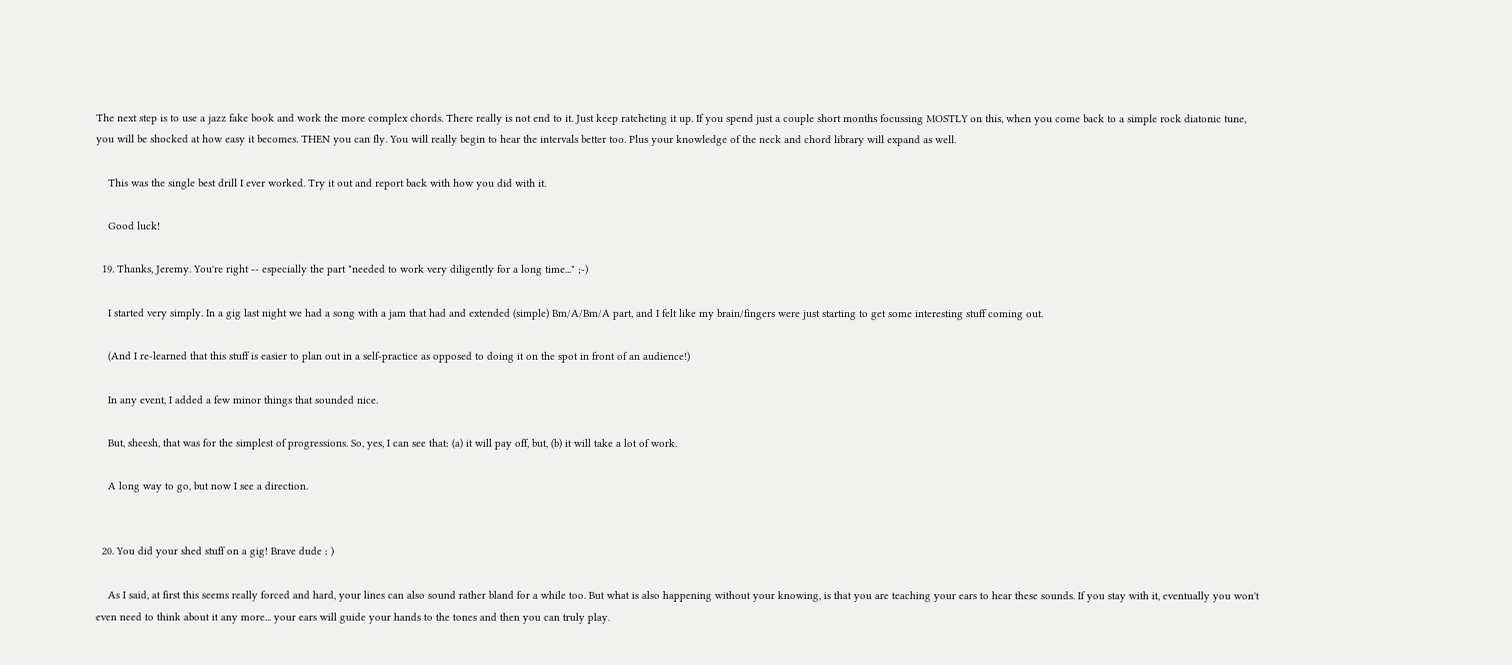The next step is to use a jazz fake book and work the more complex chords. There really is not end to it. Just keep ratcheting it up. If you spend just a couple short months focussing MOSTLY on this, when you come back to a simple rock diatonic tune, you will be shocked at how easy it becomes. THEN you can fly. You will really begin to hear the intervals better too. Plus your knowledge of the neck and chord library will expand as well.

    This was the single best drill I ever worked. Try it out and report back with how you did with it.

    Good luck!

  19. Thanks, Jeremy. You're right -- especially the part "needed to work very diligently for a long time..." ;-)

    I started very simply. In a gig last night we had a song with a jam that had and extended (simple) Bm/A/Bm/A part, and I felt like my brain/fingers were just starting to get some interesting stuff coming out.

    (And I re-learned that this stuff is easier to plan out in a self-practice as opposed to doing it on the spot in front of an audience!)

    In any event, I added a few minor things that sounded nice.

    But, sheesh, that was for the simplest of progressions. So, yes, I can see that: (a) it will pay off, but, (b) it will take a lot of work.

    A long way to go, but now I see a direction.


  20. You did your shed stuff on a gig! Brave dude : )

    As I said, at first this seems really forced and hard, your lines can also sound rather bland for a while too. But what is also happening without your knowing, is that you are teaching your ears to hear these sounds. If you stay with it, eventually you won't even need to think about it any more... your ears will guide your hands to the tones and then you can truly play.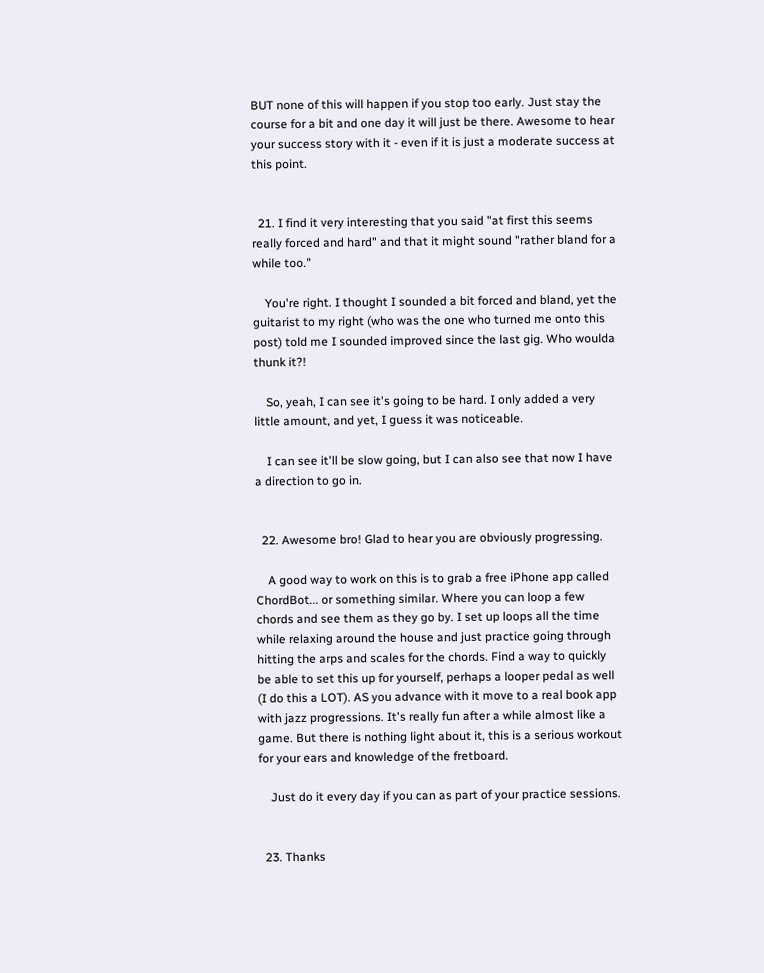BUT none of this will happen if you stop too early. Just stay the course for a bit and one day it will just be there. Awesome to hear your success story with it - even if it is just a moderate success at this point.


  21. I find it very interesting that you said "at first this seems really forced and hard" and that it might sound "rather bland for a while too."

    You're right. I thought I sounded a bit forced and bland, yet the guitarist to my right (who was the one who turned me onto this post) told me I sounded improved since the last gig. Who woulda thunk it?!

    So, yeah, I can see it's going to be hard. I only added a very little amount, and yet, I guess it was noticeable.

    I can see it'll be slow going, but I can also see that now I have a direction to go in.


  22. Awesome bro! Glad to hear you are obviously progressing.

    A good way to work on this is to grab a free iPhone app called ChordBot... or something similar. Where you can loop a few chords and see them as they go by. I set up loops all the time while relaxing around the house and just practice going through hitting the arps and scales for the chords. Find a way to quickly be able to set this up for yourself, perhaps a looper pedal as well (I do this a LOT). AS you advance with it move to a real book app with jazz progressions. It's really fun after a while almost like a game. But there is nothing light about it, this is a serious workout for your ears and knowledge of the fretboard.

    Just do it every day if you can as part of your practice sessions.


  23. Thanks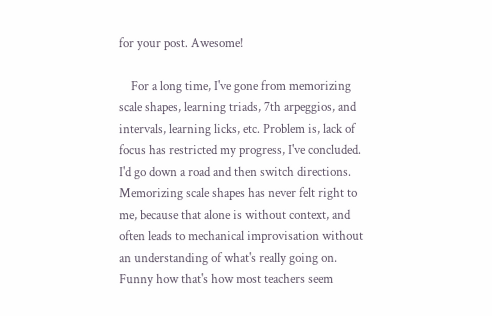for your post. Awesome!

    For a long time, I've gone from memorizing scale shapes, learning triads, 7th arpeggios, and intervals, learning licks, etc. Problem is, lack of focus has restricted my progress, I've concluded. I'd go down a road and then switch directions. Memorizing scale shapes has never felt right to me, because that alone is without context, and often leads to mechanical improvisation without an understanding of what's really going on. Funny how that's how most teachers seem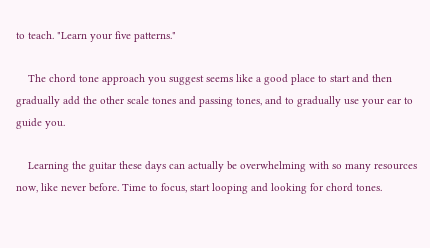to teach. "Learn your five patterns."

    The chord tone approach you suggest seems like a good place to start and then gradually add the other scale tones and passing tones, and to gradually use your ear to guide you.

    Learning the guitar these days can actually be overwhelming with so many resources now, like never before. Time to focus, start looping and looking for chord tones.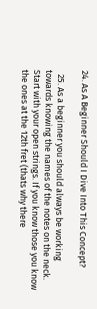24. As A Beginner Should I Dive Into This Concept?

  25. As a beginner you should always be working towards knowing the names of the notes on the neck. Start with your open strings. If you know those you know the ones at the 12th fret (thats why there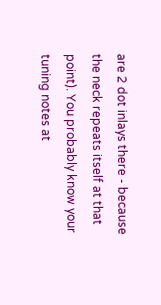are 2 dot inlays there - because the neck repeats itself at that point). You probably know your tuning notes at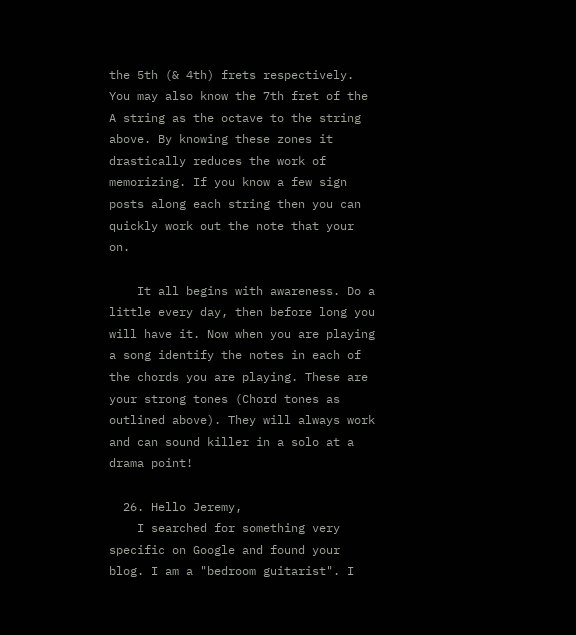the 5th (& 4th) frets respectively. You may also know the 7th fret of the A string as the octave to the string above. By knowing these zones it drastically reduces the work of memorizing. If you know a few sign posts along each string then you can quickly work out the note that your on.

    It all begins with awareness. Do a little every day, then before long you will have it. Now when you are playing a song identify the notes in each of the chords you are playing. These are your strong tones (Chord tones as outlined above). They will always work and can sound killer in a solo at a drama point!

  26. Hello Jeremy,
    I searched for something very specific on Google and found your blog. I am a "bedroom guitarist". I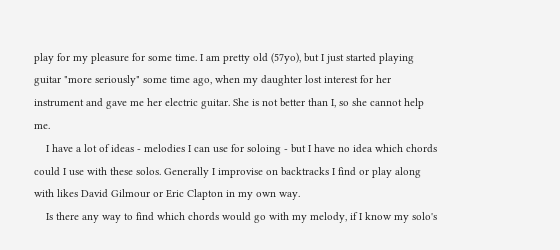play for my pleasure for some time. I am pretty old (57yo), but I just started playing guitar "more seriously" some time ago, when my daughter lost interest for her instrument and gave me her electric guitar. She is not better than I, so she cannot help me.
    I have a lot of ideas - melodies I can use for soloing - but I have no idea which chords could I use with these solos. Generally I improvise on backtracks I find or play along with likes David Gilmour or Eric Clapton in my own way.
    Is there any way to find which chords would go with my melody, if I know my solo's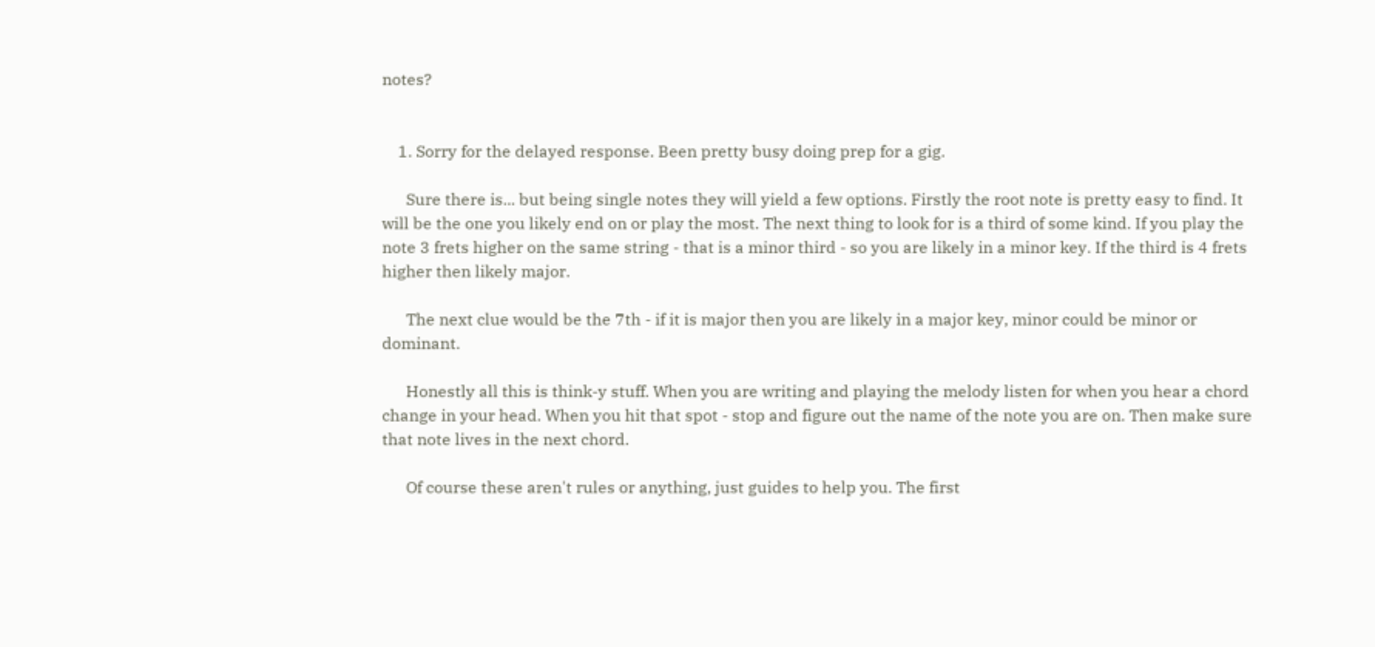notes?


    1. Sorry for the delayed response. Been pretty busy doing prep for a gig.

      Sure there is... but being single notes they will yield a few options. Firstly the root note is pretty easy to find. It will be the one you likely end on or play the most. The next thing to look for is a third of some kind. If you play the note 3 frets higher on the same string - that is a minor third - so you are likely in a minor key. If the third is 4 frets higher then likely major.

      The next clue would be the 7th - if it is major then you are likely in a major key, minor could be minor or dominant.

      Honestly all this is think-y stuff. When you are writing and playing the melody listen for when you hear a chord change in your head. When you hit that spot - stop and figure out the name of the note you are on. Then make sure that note lives in the next chord.

      Of course these aren't rules or anything, just guides to help you. The first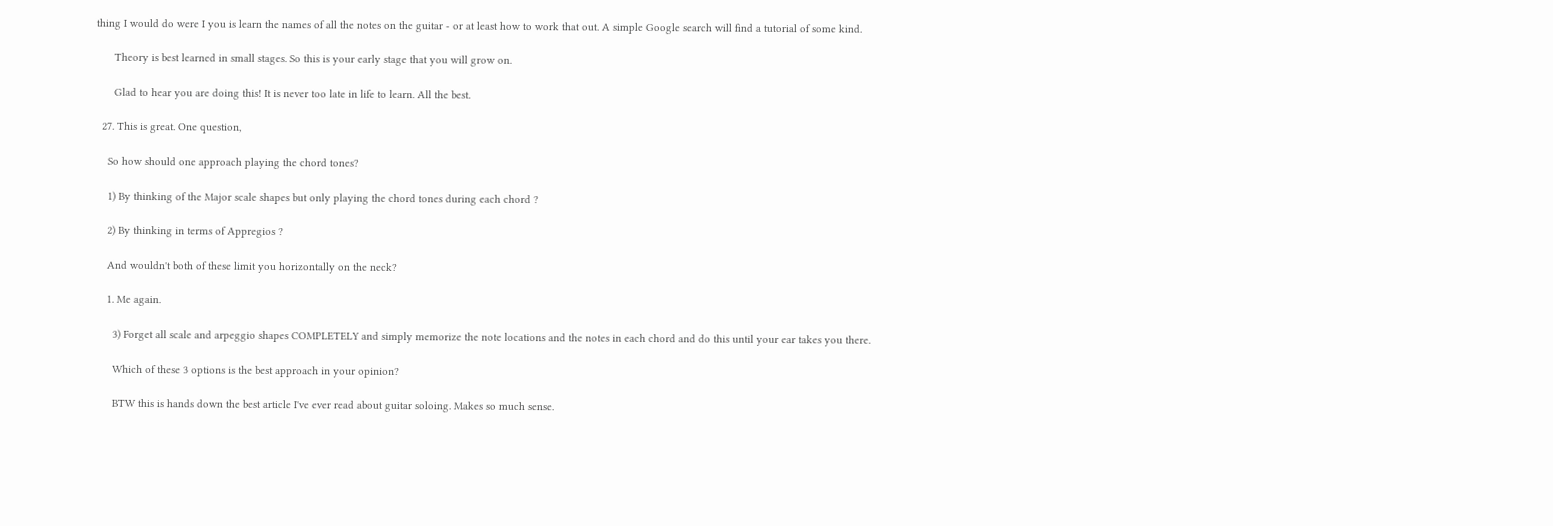thing I would do were I you is learn the names of all the notes on the guitar - or at least how to work that out. A simple Google search will find a tutorial of some kind.

      Theory is best learned in small stages. So this is your early stage that you will grow on.

      Glad to hear you are doing this! It is never too late in life to learn. All the best.

  27. This is great. One question,

    So how should one approach playing the chord tones?

    1) By thinking of the Major scale shapes but only playing the chord tones during each chord ?

    2) By thinking in terms of Appregios ?

    And wouldn't both of these limit you horizontally on the neck?

    1. Me again.

      3) Forget all scale and arpeggio shapes COMPLETELY and simply memorize the note locations and the notes in each chord and do this until your ear takes you there.

      Which of these 3 options is the best approach in your opinion?

      BTW this is hands down the best article I've ever read about guitar soloing. Makes so much sense.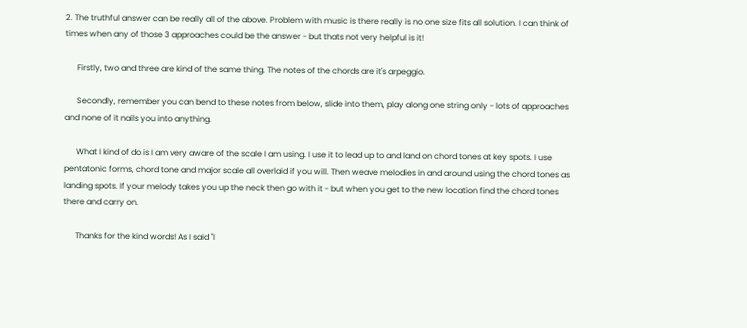2. The truthful answer can be really all of the above. Problem with music is there really is no one size fits all solution. I can think of times when any of those 3 approaches could be the answer - but thats not very helpful is it!

      Firstly, two and three are kind of the same thing. The notes of the chords are it's arpeggio.

      Secondly, remember you can bend to these notes from below, slide into them, play along one string only - lots of approaches and none of it nails you into anything.

      What I kind of do is I am very aware of the scale I am using. I use it to lead up to and land on chord tones at key spots. I use pentatonic forms, chord tone and major scale all overlaid if you will. Then weave melodies in and around using the chord tones as landing spots. If your melody takes you up the neck then go with it - but when you get to the new location find the chord tones there and carry on.

      Thanks for the kind words! As I said "I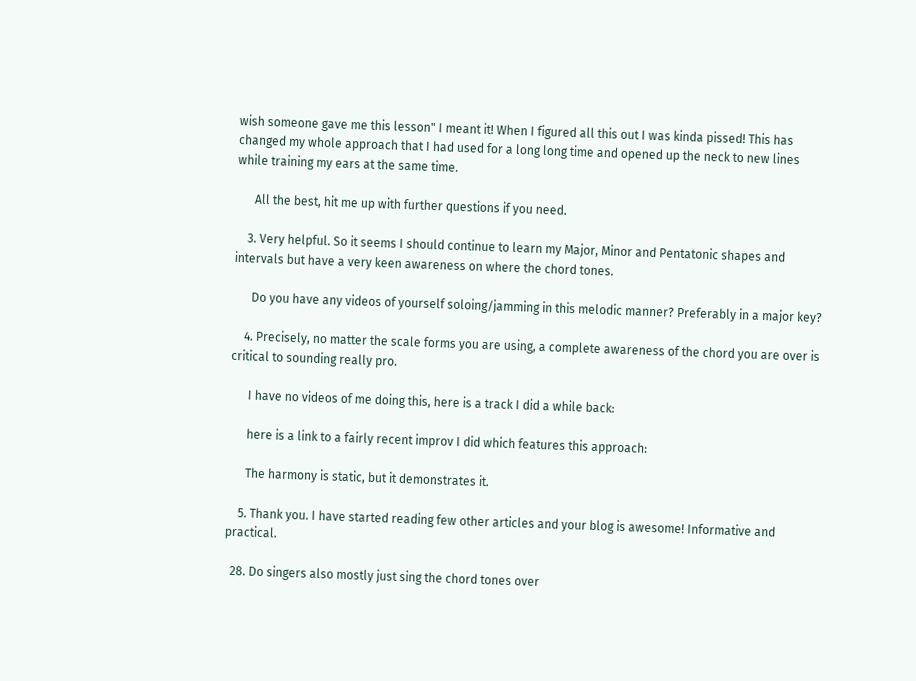wish someone gave me this lesson" I meant it! When I figured all this out I was kinda pissed! This has changed my whole approach that I had used for a long long time and opened up the neck to new lines while training my ears at the same time.

      All the best, hit me up with further questions if you need.

    3. Very helpful. So it seems I should continue to learn my Major, Minor and Pentatonic shapes and intervals but have a very keen awareness on where the chord tones.

      Do you have any videos of yourself soloing/jamming in this melodic manner? Preferably in a major key?

    4. Precisely, no matter the scale forms you are using, a complete awareness of the chord you are over is critical to sounding really pro.

      I have no videos of me doing this, here is a track I did a while back:

      here is a link to a fairly recent improv I did which features this approach:

      The harmony is static, but it demonstrates it.

    5. Thank you. I have started reading few other articles and your blog is awesome! Informative and practical.

  28. Do singers also mostly just sing the chord tones over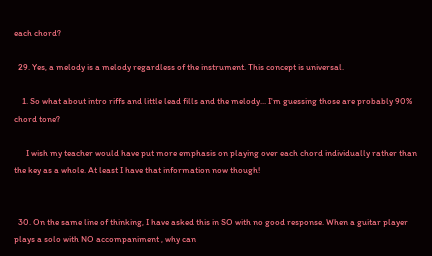each chord?

  29. Yes, a melody is a melody regardless of the instrument. This concept is universal.

    1. So what about intro riffs and little lead fills and the melody... I'm guessing those are probably 90% chord tone?

      I wish my teacher would have put more emphasis on playing over each chord individually rather than the key as a whole. At least I have that information now though!


  30. On the same line of thinking, I have asked this in SO with no good response. When a guitar player plays a solo with NO accompaniment , why can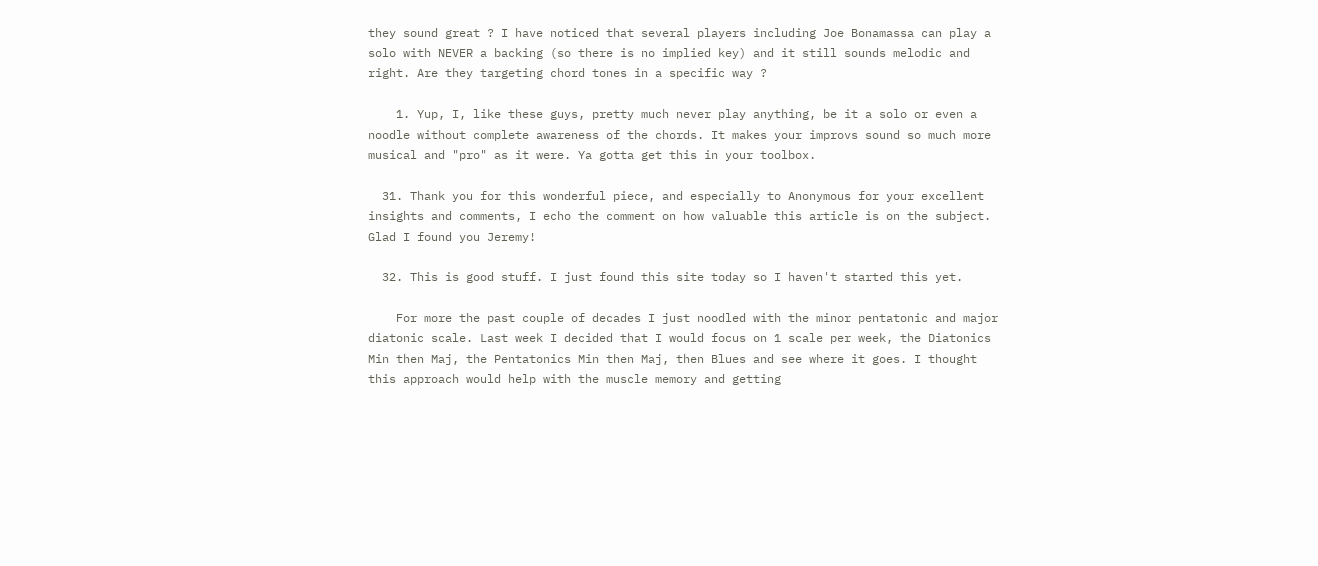they sound great ? I have noticed that several players including Joe Bonamassa can play a solo with NEVER a backing (so there is no implied key) and it still sounds melodic and right. Are they targeting chord tones in a specific way ?

    1. Yup, I, like these guys, pretty much never play anything, be it a solo or even a noodle without complete awareness of the chords. It makes your improvs sound so much more musical and "pro" as it were. Ya gotta get this in your toolbox.

  31. Thank you for this wonderful piece, and especially to Anonymous for your excellent insights and comments, I echo the comment on how valuable this article is on the subject. Glad I found you Jeremy!

  32. This is good stuff. I just found this site today so I haven't started this yet.

    For more the past couple of decades I just noodled with the minor pentatonic and major diatonic scale. Last week I decided that I would focus on 1 scale per week, the Diatonics Min then Maj, the Pentatonics Min then Maj, then Blues and see where it goes. I thought this approach would help with the muscle memory and getting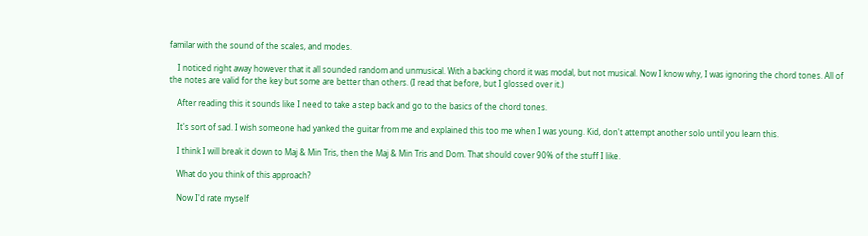familar with the sound of the scales, and modes.

    I noticed right away however that it all sounded random and unmusical. With a backing chord it was modal, but not musical. Now I know why, I was ignoring the chord tones. All of the notes are valid for the key but some are better than others. (I read that before, but I glossed over it.)

    After reading this it sounds like I need to take a step back and go to the basics of the chord tones.

    It's sort of sad. I wish someone had yanked the guitar from me and explained this too me when I was young. Kid, don't attempt another solo until you learn this.

    I think I will break it down to Maj & Min Tris, then the Maj & Min Tris and Dom. That should cover 90% of the stuff I like.

    What do you think of this approach?

    Now I'd rate myself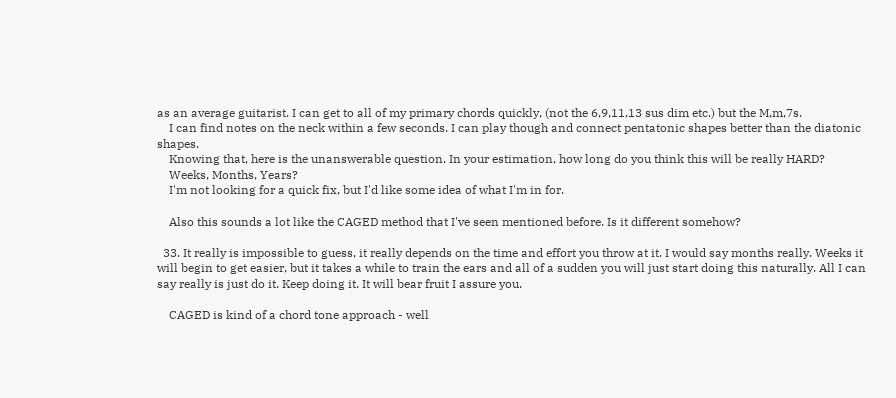as an average guitarist. I can get to all of my primary chords quickly, (not the 6,9,11,13 sus dim etc.) but the M,m,7s.
    I can find notes on the neck within a few seconds. I can play though and connect pentatonic shapes better than the diatonic shapes.
    Knowing that, here is the unanswerable question. In your estimation, how long do you think this will be really HARD?
    Weeks, Months, Years?
    I'm not looking for a quick fix, but I'd like some idea of what I'm in for.

    Also this sounds a lot like the CAGED method that I've seen mentioned before. Is it different somehow?

  33. It really is impossible to guess, it really depends on the time and effort you throw at it. I would say months really. Weeks it will begin to get easier, but it takes a while to train the ears and all of a sudden you will just start doing this naturally. All I can say really is just do it. Keep doing it. It will bear fruit I assure you.

    CAGED is kind of a chord tone approach - well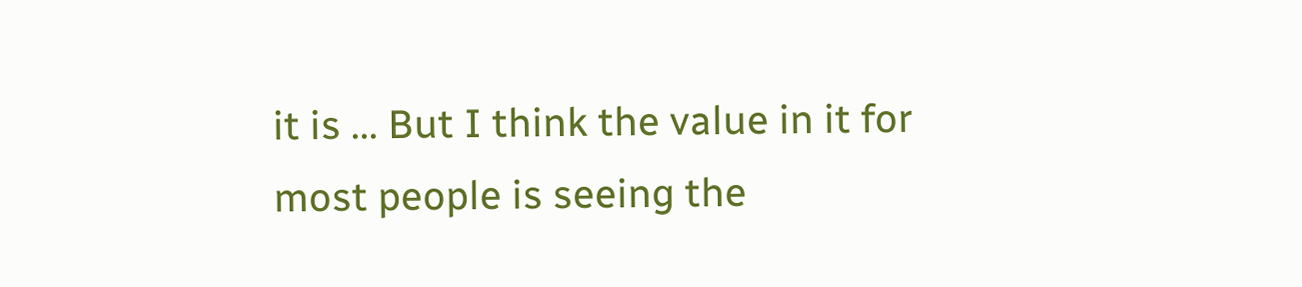it is ... But I think the value in it for most people is seeing the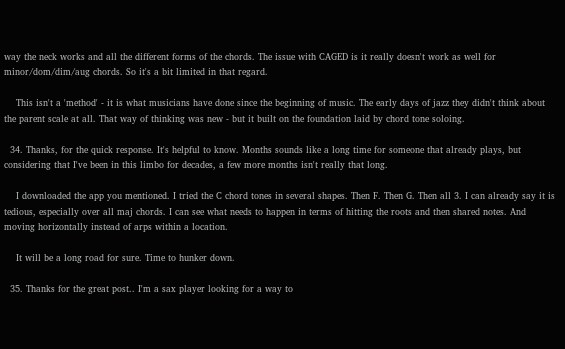way the neck works and all the different forms of the chords. The issue with CAGED is it really doesn't work as well for minor/dom/dim/aug chords. So it's a bit limited in that regard.

    This isn't a 'method' - it is what musicians have done since the beginning of music. The early days of jazz they didn't think about the parent scale at all. That way of thinking was new - but it built on the foundation laid by chord tone soloing.

  34. Thanks, for the quick response. It's helpful to know. Months sounds like a long time for someone that already plays, but considering that I've been in this limbo for decades, a few more months isn't really that long.

    I downloaded the app you mentioned. I tried the C chord tones in several shapes. Then F. Then G. Then all 3. I can already say it is tedious, especially over all maj chords. I can see what needs to happen in terms of hitting the roots and then shared notes. And moving horizontally instead of arps within a location.

    It will be a long road for sure. Time to hunker down.

  35. Thanks for the great post.. I'm a sax player looking for a way to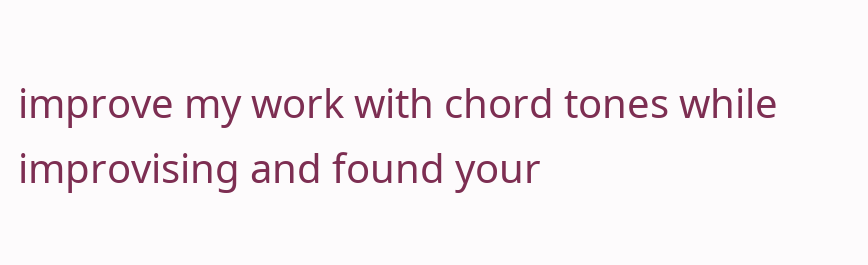improve my work with chord tones while improvising and found your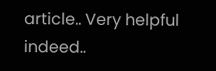article.. Very helpful indeed..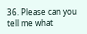36. Please can you tell me what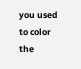you used to color the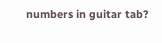numbers in guitar tab?